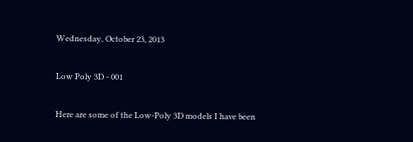Wednesday, October 23, 2013

Low Poly 3D - 001

Here are some of the Low-Poly 3D models I have been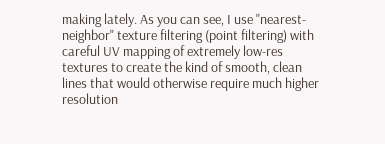making lately. As you can see, I use "nearest-neighbor" texture filtering (point filtering) with careful UV mapping of extremely low-res textures to create the kind of smooth, clean lines that would otherwise require much higher resolution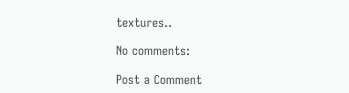textures..

No comments:

Post a Comment